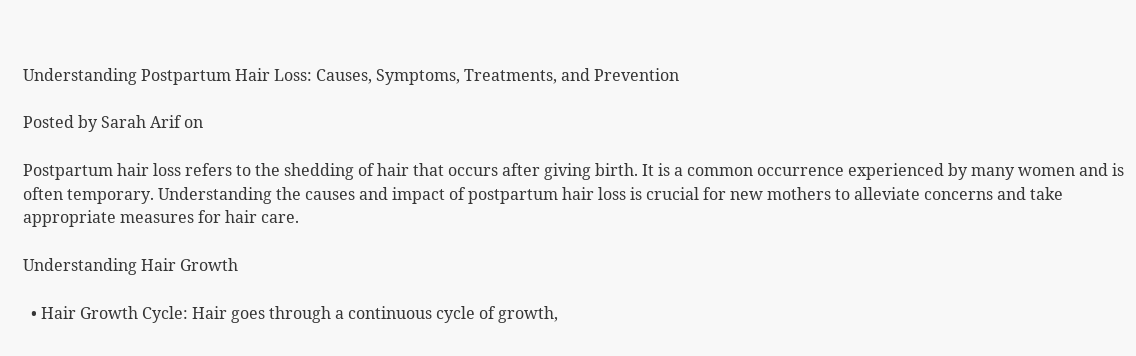Understanding Postpartum Hair Loss: Causes, Symptoms, Treatments, and Prevention

Posted by Sarah Arif on

Postpartum hair loss refers to the shedding of hair that occurs after giving birth. It is a common occurrence experienced by many women and is often temporary. Understanding the causes and impact of postpartum hair loss is crucial for new mothers to alleviate concerns and take appropriate measures for hair care.

Understanding Hair Growth

  • Hair Growth Cycle: Hair goes through a continuous cycle of growth,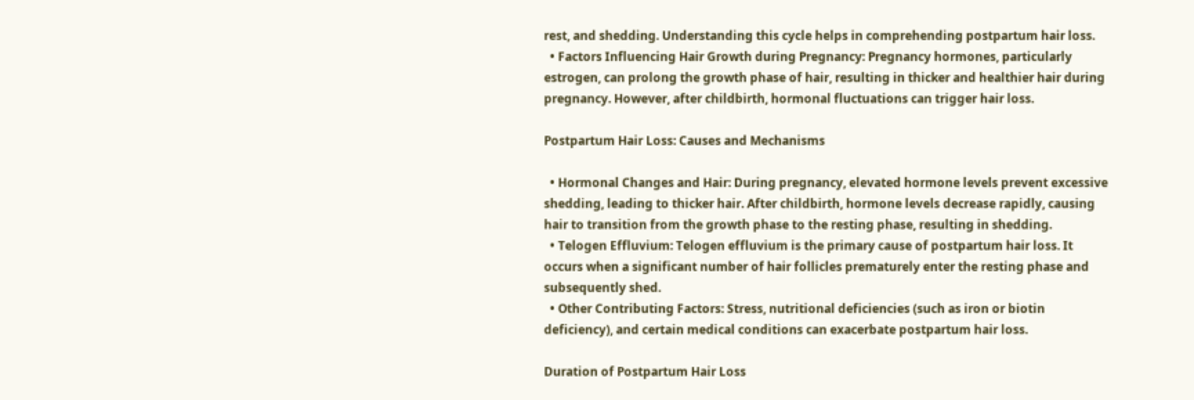rest, and shedding. Understanding this cycle helps in comprehending postpartum hair loss.
  • Factors Influencing Hair Growth during Pregnancy: Pregnancy hormones, particularly estrogen, can prolong the growth phase of hair, resulting in thicker and healthier hair during pregnancy. However, after childbirth, hormonal fluctuations can trigger hair loss.

Postpartum Hair Loss: Causes and Mechanisms

  • Hormonal Changes and Hair: During pregnancy, elevated hormone levels prevent excessive shedding, leading to thicker hair. After childbirth, hormone levels decrease rapidly, causing hair to transition from the growth phase to the resting phase, resulting in shedding.
  • Telogen Effluvium: Telogen effluvium is the primary cause of postpartum hair loss. It occurs when a significant number of hair follicles prematurely enter the resting phase and subsequently shed.
  • Other Contributing Factors: Stress, nutritional deficiencies (such as iron or biotin deficiency), and certain medical conditions can exacerbate postpartum hair loss.

Duration of Postpartum Hair Loss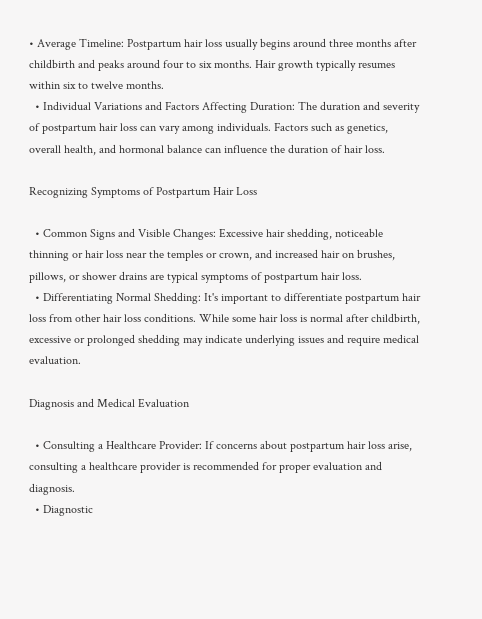• Average Timeline: Postpartum hair loss usually begins around three months after childbirth and peaks around four to six months. Hair growth typically resumes within six to twelve months.
  • Individual Variations and Factors Affecting Duration: The duration and severity of postpartum hair loss can vary among individuals. Factors such as genetics, overall health, and hormonal balance can influence the duration of hair loss.

Recognizing Symptoms of Postpartum Hair Loss

  • Common Signs and Visible Changes: Excessive hair shedding, noticeable thinning or hair loss near the temples or crown, and increased hair on brushes, pillows, or shower drains are typical symptoms of postpartum hair loss.
  • Differentiating Normal Shedding: It's important to differentiate postpartum hair loss from other hair loss conditions. While some hair loss is normal after childbirth, excessive or prolonged shedding may indicate underlying issues and require medical evaluation.

Diagnosis and Medical Evaluation

  • Consulting a Healthcare Provider: If concerns about postpartum hair loss arise, consulting a healthcare provider is recommended for proper evaluation and diagnosis.
  • Diagnostic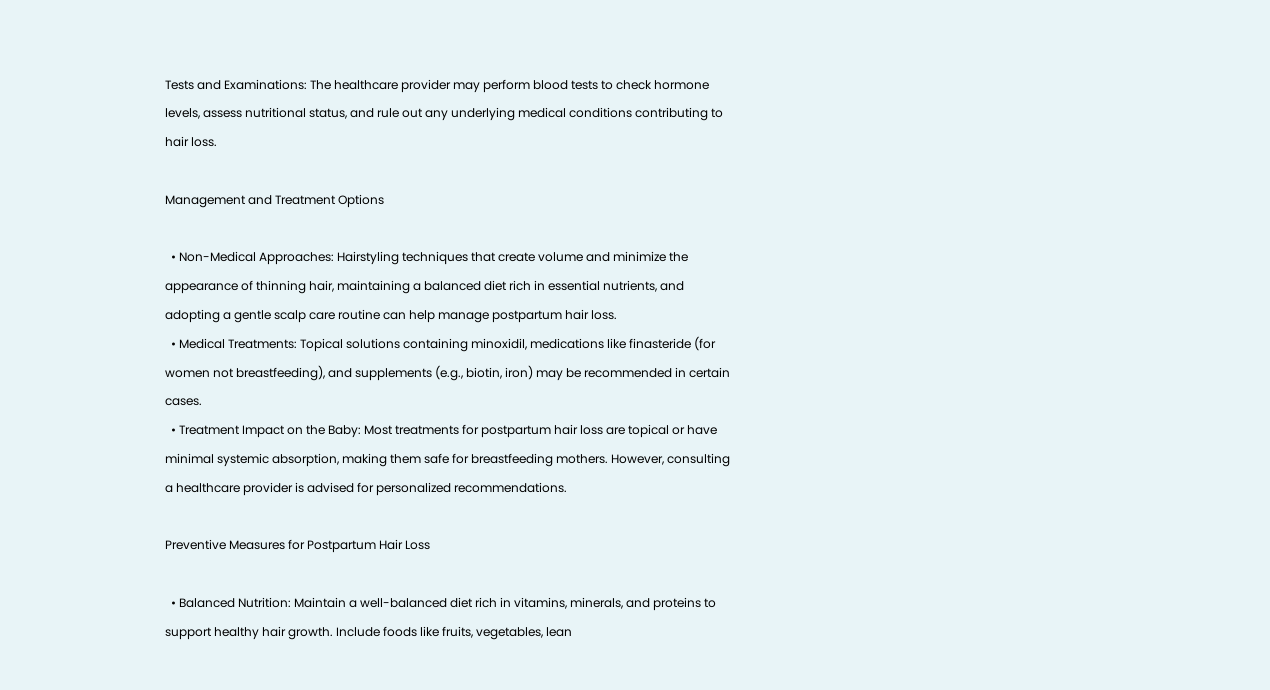Tests and Examinations: The healthcare provider may perform blood tests to check hormone levels, assess nutritional status, and rule out any underlying medical conditions contributing to hair loss.

Management and Treatment Options

  • Non-Medical Approaches: Hairstyling techniques that create volume and minimize the appearance of thinning hair, maintaining a balanced diet rich in essential nutrients, and adopting a gentle scalp care routine can help manage postpartum hair loss.
  • Medical Treatments: Topical solutions containing minoxidil, medications like finasteride (for women not breastfeeding), and supplements (e.g., biotin, iron) may be recommended in certain cases.
  • Treatment Impact on the Baby: Most treatments for postpartum hair loss are topical or have minimal systemic absorption, making them safe for breastfeeding mothers. However, consulting a healthcare provider is advised for personalized recommendations.

Preventive Measures for Postpartum Hair Loss

  • Balanced Nutrition: Maintain a well-balanced diet rich in vitamins, minerals, and proteins to support healthy hair growth. Include foods like fruits, vegetables, lean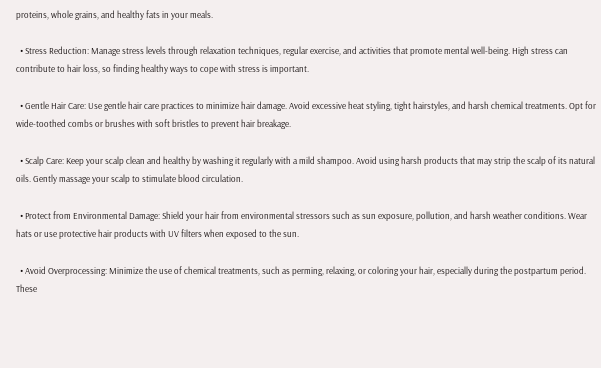proteins, whole grains, and healthy fats in your meals.

  • Stress Reduction: Manage stress levels through relaxation techniques, regular exercise, and activities that promote mental well-being. High stress can contribute to hair loss, so finding healthy ways to cope with stress is important.

  • Gentle Hair Care: Use gentle hair care practices to minimize hair damage. Avoid excessive heat styling, tight hairstyles, and harsh chemical treatments. Opt for wide-toothed combs or brushes with soft bristles to prevent hair breakage.

  • Scalp Care: Keep your scalp clean and healthy by washing it regularly with a mild shampoo. Avoid using harsh products that may strip the scalp of its natural oils. Gently massage your scalp to stimulate blood circulation.

  • Protect from Environmental Damage: Shield your hair from environmental stressors such as sun exposure, pollution, and harsh weather conditions. Wear hats or use protective hair products with UV filters when exposed to the sun.

  • Avoid Overprocessing: Minimize the use of chemical treatments, such as perming, relaxing, or coloring your hair, especially during the postpartum period. These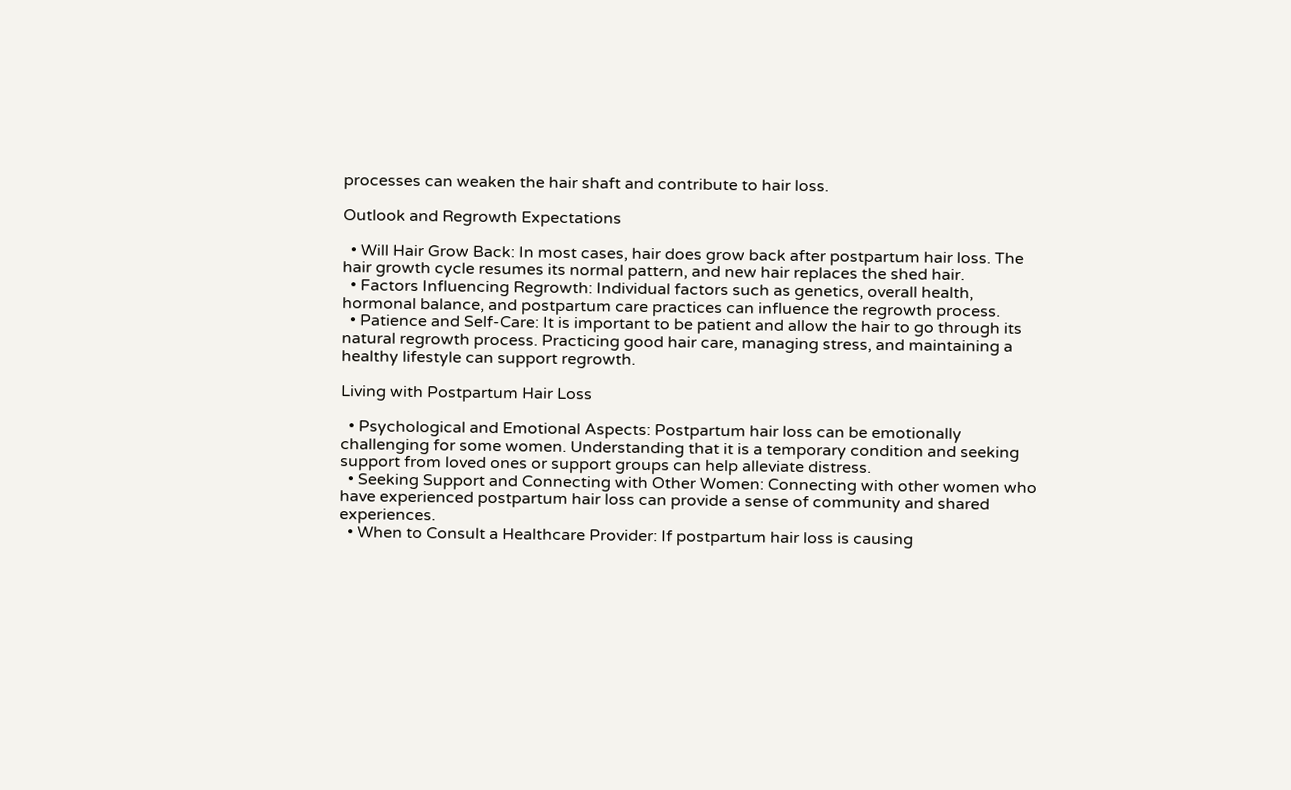processes can weaken the hair shaft and contribute to hair loss.

Outlook and Regrowth Expectations

  • Will Hair Grow Back: In most cases, hair does grow back after postpartum hair loss. The hair growth cycle resumes its normal pattern, and new hair replaces the shed hair.
  • Factors Influencing Regrowth: Individual factors such as genetics, overall health, hormonal balance, and postpartum care practices can influence the regrowth process.
  • Patience and Self-Care: It is important to be patient and allow the hair to go through its natural regrowth process. Practicing good hair care, managing stress, and maintaining a healthy lifestyle can support regrowth.

Living with Postpartum Hair Loss

  • Psychological and Emotional Aspects: Postpartum hair loss can be emotionally challenging for some women. Understanding that it is a temporary condition and seeking support from loved ones or support groups can help alleviate distress.
  • Seeking Support and Connecting with Other Women: Connecting with other women who have experienced postpartum hair loss can provide a sense of community and shared experiences.
  • When to Consult a Healthcare Provider: If postpartum hair loss is causing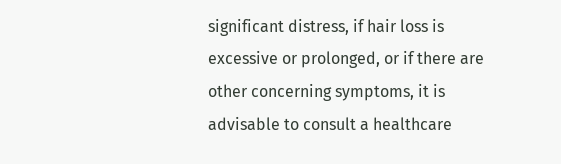significant distress, if hair loss is excessive or prolonged, or if there are other concerning symptoms, it is advisable to consult a healthcare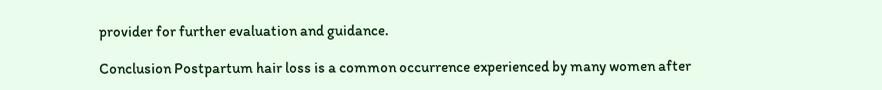provider for further evaluation and guidance.

Conclusion Postpartum hair loss is a common occurrence experienced by many women after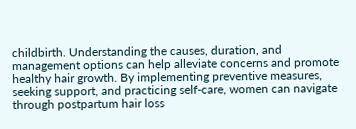childbirth. Understanding the causes, duration, and management options can help alleviate concerns and promote healthy hair growth. By implementing preventive measures, seeking support, and practicing self-care, women can navigate through postpartum hair loss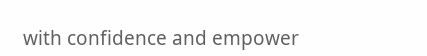with confidence and empower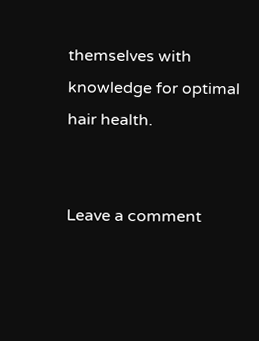themselves with knowledge for optimal hair health.


Leave a comment